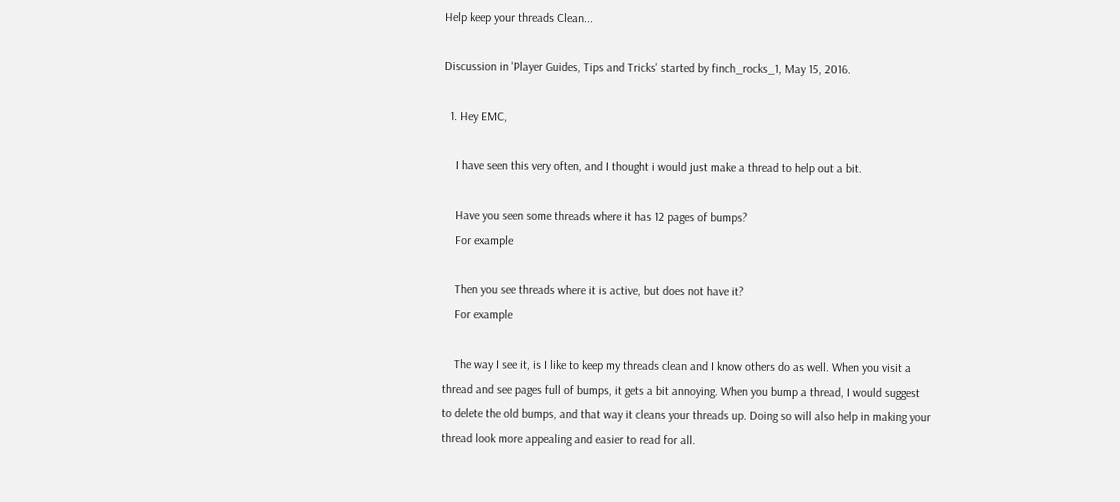Help keep your threads Clean...

Discussion in 'Player Guides, Tips and Tricks' started by finch_rocks_1, May 15, 2016.

  1. Hey EMC,

    I have seen this very often, and I thought i would just make a thread to help out a bit.

    Have you seen some threads where it has 12 pages of bumps?
    For example

    Then you see threads where it is active, but does not have it?
    For example

    The way I see it, is I like to keep my threads clean and I know others do as well. When you visit a thread and see pages full of bumps, it gets a bit annoying. When you bump a thread, I would suggest to delete the old bumps, and that way it cleans your threads up. Doing so will also help in making your thread look more appealing and easier to read for all.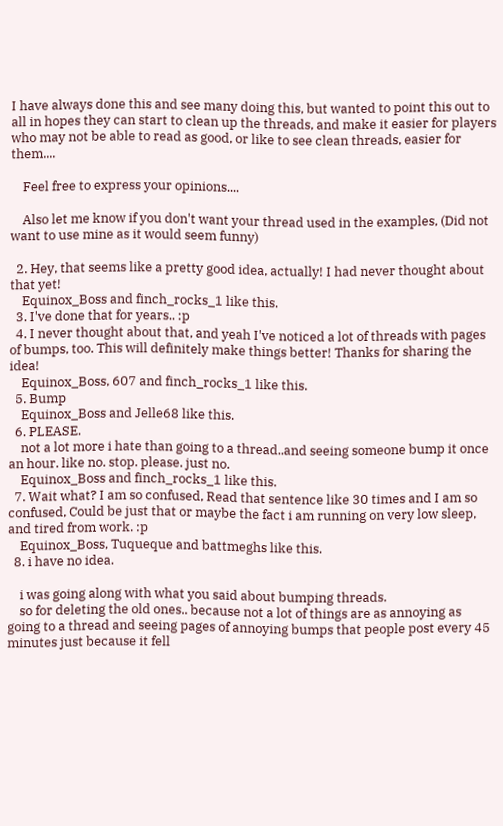I have always done this and see many doing this, but wanted to point this out to all in hopes they can start to clean up the threads, and make it easier for players who may not be able to read as good, or like to see clean threads, easier for them....

    Feel free to express your opinions....

    Also let me know if you don't want your thread used in the examples, (Did not want to use mine as it would seem funny)

  2. Hey, that seems like a pretty good idea, actually! I had never thought about that yet!
    Equinox_Boss and finch_rocks_1 like this.
  3. I've done that for years.. :p
  4. I never thought about that, and yeah I've noticed a lot of threads with pages of bumps, too. This will definitely make things better! Thanks for sharing the idea!
    Equinox_Boss, 607 and finch_rocks_1 like this.
  5. Bump
    Equinox_Boss and Jelle68 like this.
  6. PLEASE.
    not a lot more i hate than going to a thread..and seeing someone bump it once an hour. like no. stop. please. just no.
    Equinox_Boss and finch_rocks_1 like this.
  7. Wait what? I am so confused, Read that sentence like 30 times and I am so confused, Could be just that or maybe the fact i am running on very low sleep, and tired from work. :p
    Equinox_Boss, Tuqueque and battmeghs like this.
  8. i have no idea.

    i was going along with what you said about bumping threads.
    so for deleting the old ones.. because not a lot of things are as annoying as going to a thread and seeing pages of annoying bumps that people post every 45 minutes just because it fell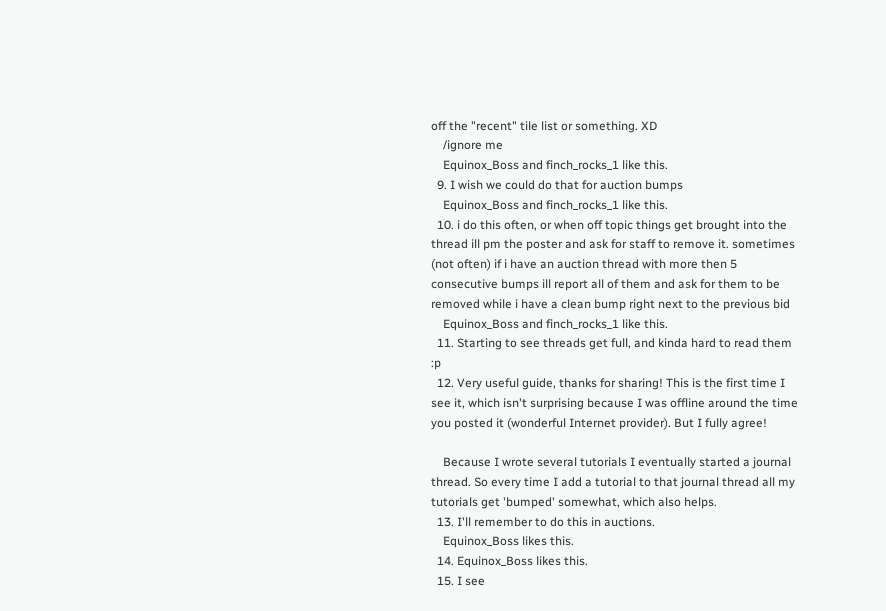off the "recent" tile list or something. XD
    /ignore me
    Equinox_Boss and finch_rocks_1 like this.
  9. I wish we could do that for auction bumps
    Equinox_Boss and finch_rocks_1 like this.
  10. i do this often, or when off topic things get brought into the thread ill pm the poster and ask for staff to remove it. sometimes (not often) if i have an auction thread with more then 5 consecutive bumps ill report all of them and ask for them to be removed while i have a clean bump right next to the previous bid
    Equinox_Boss and finch_rocks_1 like this.
  11. Starting to see threads get full, and kinda hard to read them :p
  12. Very useful guide, thanks for sharing! This is the first time I see it, which isn't surprising because I was offline around the time you posted it (wonderful Internet provider). But I fully agree!

    Because I wrote several tutorials I eventually started a journal thread. So every time I add a tutorial to that journal thread all my tutorials get 'bumped' somewhat, which also helps.
  13. I'll remember to do this in auctions.
    Equinox_Boss likes this.
  14. Equinox_Boss likes this.
  15. I see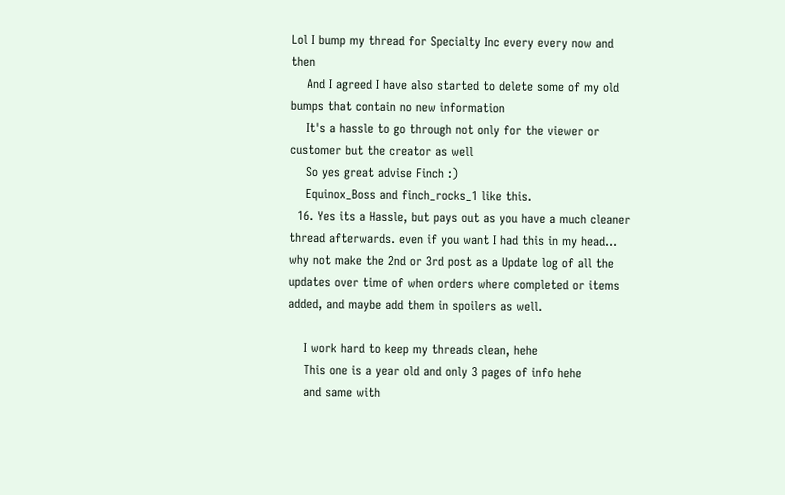Lol I bump my thread for Specialty Inc every every now and then
    And I agreed I have also started to delete some of my old bumps that contain no new information
    It's a hassle to go through not only for the viewer or customer but the creator as well
    So yes great advise Finch :)
    Equinox_Boss and finch_rocks_1 like this.
  16. Yes its a Hassle, but pays out as you have a much cleaner thread afterwards. even if you want I had this in my head... why not make the 2nd or 3rd post as a Update log of all the updates over time of when orders where completed or items added, and maybe add them in spoilers as well.

    I work hard to keep my threads clean, hehe
    This one is a year old and only 3 pages of info hehe
    and same with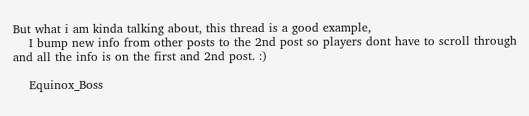But what i am kinda talking about, this thread is a good example,
    I bump new info from other posts to the 2nd post so players dont have to scroll through and all the info is on the first and 2nd post. :)

    Equinox_Boss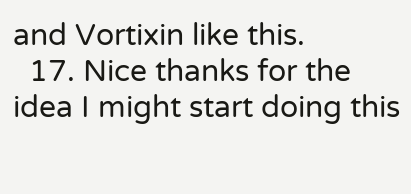and Vortixin like this.
  17. Nice thanks for the idea I might start doing this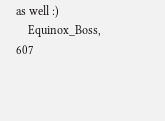as well :)
    Equinox_Boss, 607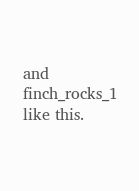and finch_rocks_1 like this.